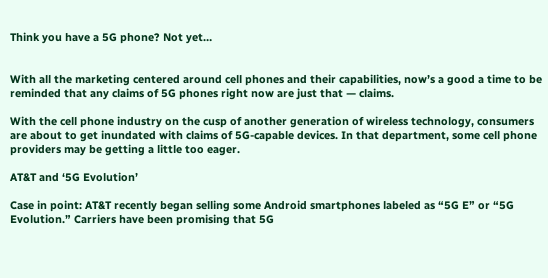Think you have a 5G phone? Not yet…


With all the marketing centered around cell phones and their capabilities, now’s a good a time to be reminded that any claims of 5G phones right now are just that — claims.

With the cell phone industry on the cusp of another generation of wireless technology, consumers are about to get inundated with claims of 5G-capable devices. In that department, some cell phone providers may be getting a little too eager.

AT&T and ‘5G Evolution’

Case in point: AT&T recently began selling some Android smartphones labeled as “5G E” or “5G Evolution.” Carriers have been promising that 5G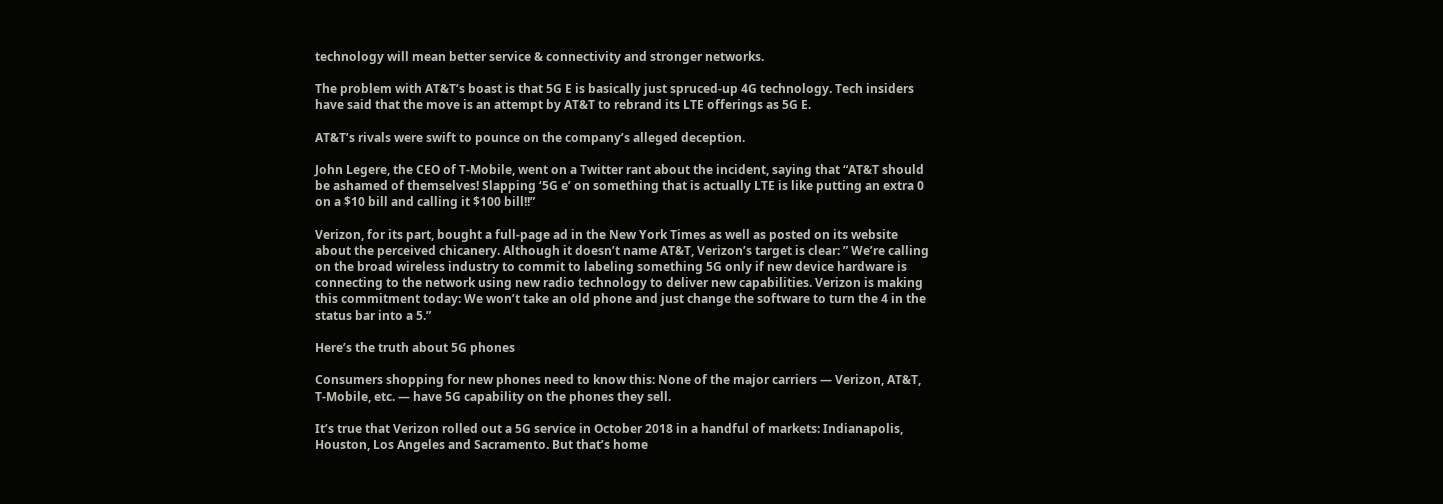technology will mean better service & connectivity and stronger networks.

The problem with AT&T’s boast is that 5G E is basically just spruced-up 4G technology. Tech insiders have said that the move is an attempt by AT&T to rebrand its LTE offerings as 5G E.

AT&T’s rivals were swift to pounce on the company’s alleged deception.

John Legere, the CEO of T-Mobile, went on a Twitter rant about the incident, saying that “AT&T should be ashamed of themselves! Slapping ‘5G e’ on something that is actually LTE is like putting an extra 0 on a $10 bill and calling it $100 bill!!”

Verizon, for its part, bought a full-page ad in the New York Times as well as posted on its website about the perceived chicanery. Although it doesn’t name AT&T, Verizon’s target is clear: ” We’re calling on the broad wireless industry to commit to labeling something 5G only if new device hardware is connecting to the network using new radio technology to deliver new capabilities. Verizon is making this commitment today: We won’t take an old phone and just change the software to turn the 4 in the status bar into a 5.”

Here’s the truth about 5G phones

Consumers shopping for new phones need to know this: None of the major carriers — Verizon, AT&T, T-Mobile, etc. — have 5G capability on the phones they sell.

It’s true that Verizon rolled out a 5G service in October 2018 in a handful of markets: Indianapolis, Houston, Los Angeles and Sacramento. But that’s home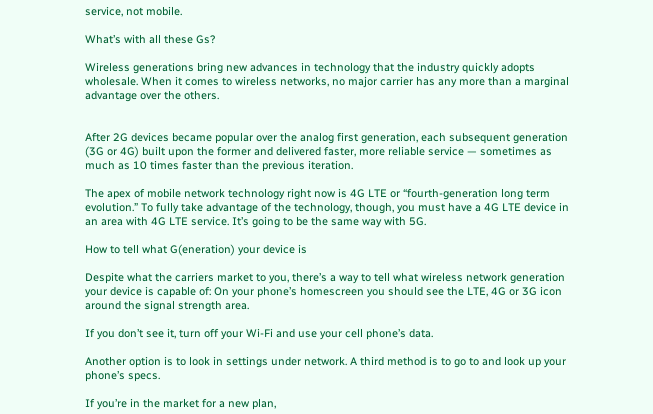service, not mobile.

What’s with all these Gs?

Wireless generations bring new advances in technology that the industry quickly adopts wholesale. When it comes to wireless networks, no major carrier has any more than a marginal advantage over the others.


After 2G devices became popular over the analog first generation, each subsequent generation (3G or 4G) built upon the former and delivered faster, more reliable service — sometimes as much as 10 times faster than the previous iteration.

The apex of mobile network technology right now is 4G LTE or “fourth-generation long term evolution.” To fully take advantage of the technology, though, you must have a 4G LTE device in an area with 4G LTE service. It’s going to be the same way with 5G.

How to tell what G(eneration) your device is

Despite what the carriers market to you, there’s a way to tell what wireless network generation your device is capable of: On your phone’s homescreen you should see the LTE, 4G or 3G icon around the signal strength area.

If you don’t see it, turn off your Wi-Fi and use your cell phone’s data.

Another option is to look in settings under network. A third method is to go to and look up your phone’s specs.

If you’re in the market for a new plan,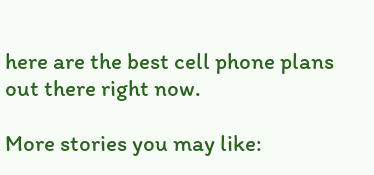here are the best cell phone plans out there right now.

More stories you may like: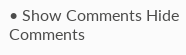• Show Comments Hide Comments